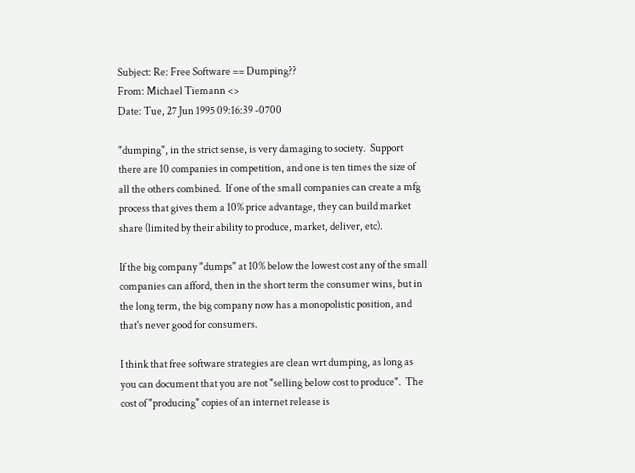Subject: Re: Free Software == Dumping??
From: Michael Tiemann <>
Date: Tue, 27 Jun 1995 09:16:39 -0700

"dumping", in the strict sense, is very damaging to society.  Support
there are 10 companies in competition, and one is ten times the size of
all the others combined.  If one of the small companies can create a mfg
process that gives them a 10% price advantage, they can build market
share (limited by their ability to produce, market, deliver, etc).

If the big company "dumps" at 10% below the lowest cost any of the small
companies can afford, then in the short term the consumer wins, but in
the long term, the big company now has a monopolistic position, and
that's never good for consumers.

I think that free software strategies are clean wrt dumping, as long as
you can document that you are not "selling below cost to produce".  The
cost of "producing" copies of an internet release is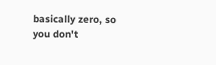basically zero, so
you don't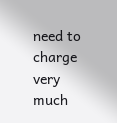need to charge very much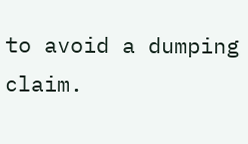to avoid a dumping claim.